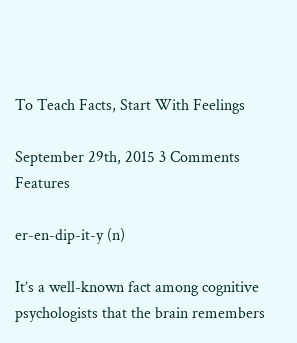To Teach Facts, Start With Feelings

September 29th, 2015 3 Comments Features

er-en-dip-it-y (n)

It’s a well-known fact among cognitive psychologists that the brain remembers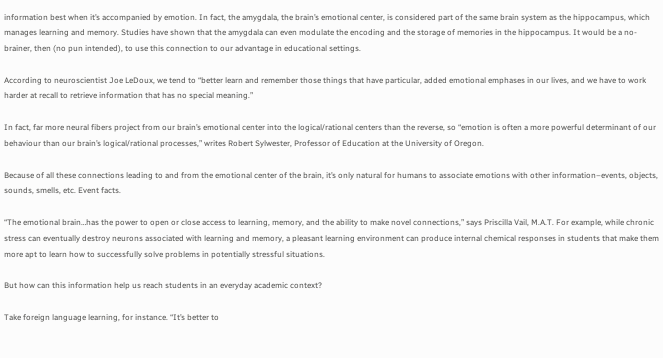information best when it’s accompanied by emotion. In fact, the amygdala, the brain’s emotional center, is considered part of the same brain system as the hippocampus, which manages learning and memory. Studies have shown that the amygdala can even modulate the encoding and the storage of memories in the hippocampus. It would be a no-brainer, then (no pun intended), to use this connection to our advantage in educational settings.

According to neuroscientist Joe LeDoux, we tend to “better learn and remember those things that have particular, added emotional emphases in our lives, and we have to work harder at recall to retrieve information that has no special meaning.”

In fact, far more neural fibers project from our brain’s emotional center into the logical/rational centers than the reverse, so “emotion is often a more powerful determinant of our behaviour than our brain’s logical/rational processes,” writes Robert Sylwester, Professor of Education at the University of Oregon.

Because of all these connections leading to and from the emotional center of the brain, it’s only natural for humans to associate emotions with other information–events, objects, sounds, smells, etc. Event facts.

“The emotional brain…has the power to open or close access to learning, memory, and the ability to make novel connections,” says Priscilla Vail, M.A.T. For example, while chronic stress can eventually destroy neurons associated with learning and memory, a pleasant learning environment can produce internal chemical responses in students that make them more apt to learn how to successfully solve problems in potentially stressful situations.

But how can this information help us reach students in an everyday academic context?

Take foreign language learning, for instance. “It’s better to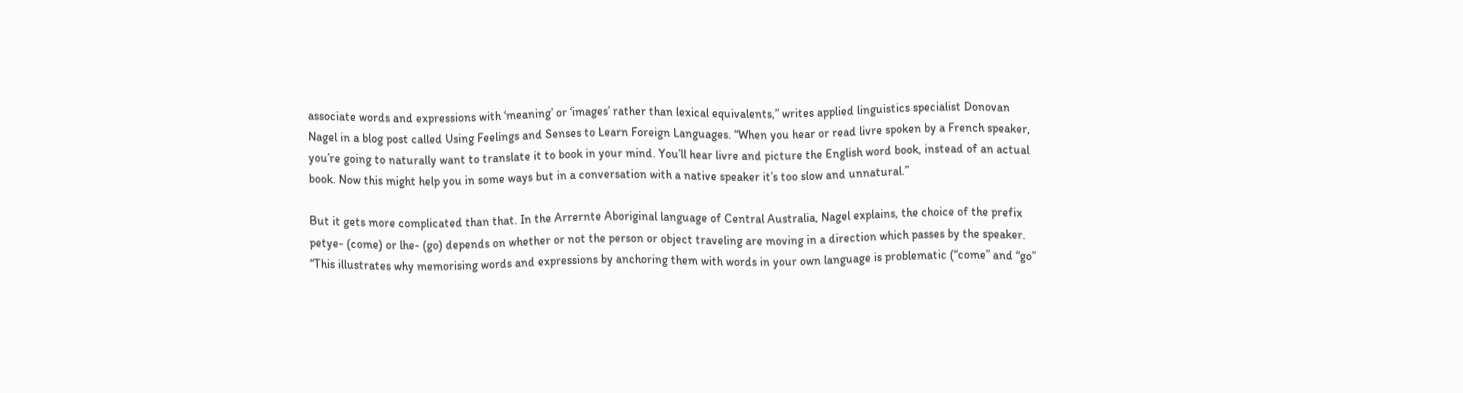associate words and expressions with ‘meaning’ or ‘images’ rather than lexical equivalents,” writes applied linguistics specialist Donovan Nagel in a blog post called Using Feelings and Senses to Learn Foreign Languages. “When you hear or read livre spoken by a French speaker, you’re going to naturally want to translate it to book in your mind. You’ll hear livre and picture the English word book, instead of an actual book. Now this might help you in some ways but in a conversation with a native speaker it’s too slow and unnatural.”

But it gets more complicated than that. In the Arrernte Aboriginal language of Central Australia, Nagel explains, the choice of the prefix petye- (come) or lhe- (go) depends on whether or not the person or object traveling are moving in a direction which passes by the speaker. “This illustrates why memorising words and expressions by anchoring them with words in your own language is problematic (“come” and “go”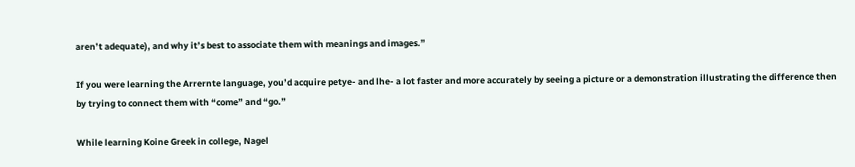aren’t adequate), and why it’s best to associate them with meanings and images.”

If you were learning the Arrernte language, you’d acquire petye- and lhe- a lot faster and more accurately by seeing a picture or a demonstration illustrating the difference then by trying to connect them with “come” and “go.”

While learning Koine Greek in college, Nagel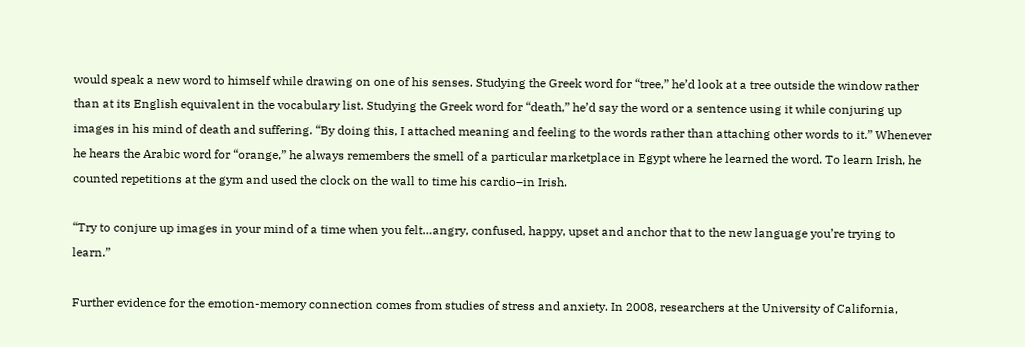would speak a new word to himself while drawing on one of his senses. Studying the Greek word for “tree,” he’d look at a tree outside the window rather than at its English equivalent in the vocabulary list. Studying the Greek word for “death,” he’d say the word or a sentence using it while conjuring up images in his mind of death and suffering. “By doing this, I attached meaning and feeling to the words rather than attaching other words to it.” Whenever he hears the Arabic word for “orange,” he always remembers the smell of a particular marketplace in Egypt where he learned the word. To learn Irish, he counted repetitions at the gym and used the clock on the wall to time his cardio–in Irish.

“Try to conjure up images in your mind of a time when you felt…angry, confused, happy, upset and anchor that to the new language you’re trying to learn.”

Further evidence for the emotion-memory connection comes from studies of stress and anxiety. In 2008, researchers at the University of California,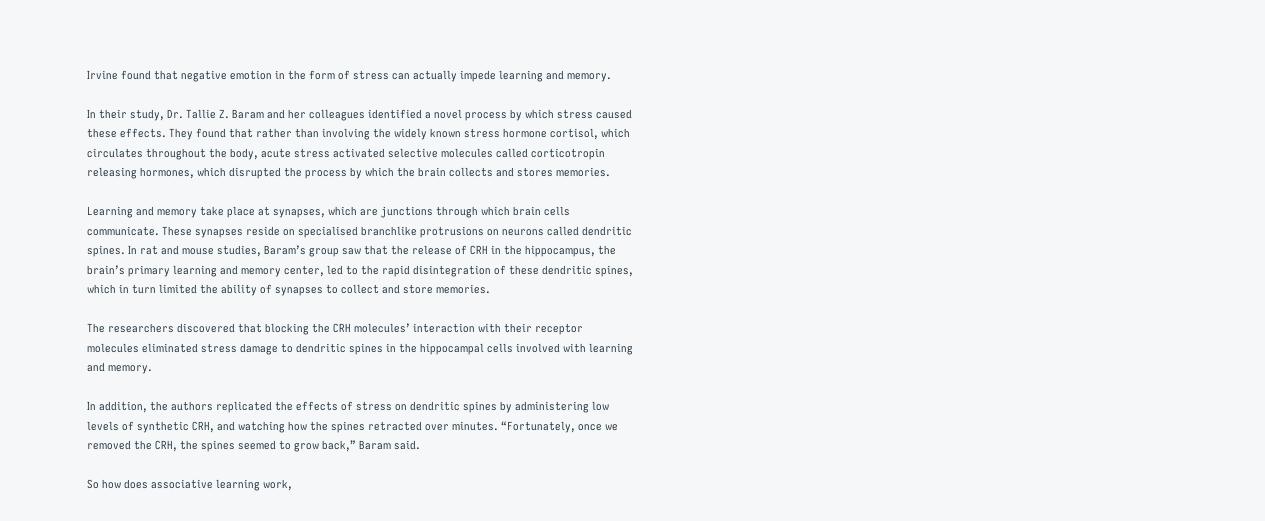Irvine found that negative emotion in the form of stress can actually impede learning and memory.

In their study, Dr. Tallie Z. Baram and her colleagues identified a novel process by which stress caused these effects. They found that rather than involving the widely known stress hormone cortisol, which circulates throughout the body, acute stress activated selective molecules called corticotropin releasing hormones, which disrupted the process by which the brain collects and stores memories.

Learning and memory take place at synapses, which are junctions through which brain cells communicate. These synapses reside on specialised branchlike protrusions on neurons called dendritic spines. In rat and mouse studies, Baram’s group saw that the release of CRH in the hippocampus, the brain’s primary learning and memory center, led to the rapid disintegration of these dendritic spines, which in turn limited the ability of synapses to collect and store memories.

The researchers discovered that blocking the CRH molecules’ interaction with their receptor molecules eliminated stress damage to dendritic spines in the hippocampal cells involved with learning and memory.

In addition, the authors replicated the effects of stress on dendritic spines by administering low levels of synthetic CRH, and watching how the spines retracted over minutes. “Fortunately, once we removed the CRH, the spines seemed to grow back,” Baram said.

So how does associative learning work,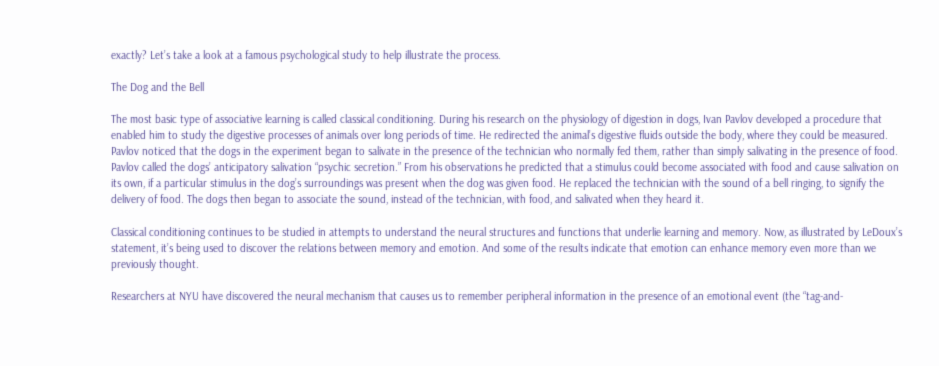exactly? Let’s take a look at a famous psychological study to help illustrate the process.

The Dog and the Bell

The most basic type of associative learning is called classical conditioning. During his research on the physiology of digestion in dogs, Ivan Pavlov developed a procedure that enabled him to study the digestive processes of animals over long periods of time. He redirected the animal’s digestive fluids outside the body, where they could be measured. Pavlov noticed that the dogs in the experiment began to salivate in the presence of the technician who normally fed them, rather than simply salivating in the presence of food. Pavlov called the dogs’ anticipatory salivation “psychic secretion.” From his observations he predicted that a stimulus could become associated with food and cause salivation on its own, if a particular stimulus in the dog’s surroundings was present when the dog was given food. He replaced the technician with the sound of a bell ringing, to signify the delivery of food. The dogs then began to associate the sound, instead of the technician, with food, and salivated when they heard it.

Classical conditioning continues to be studied in attempts to understand the neural structures and functions that underlie learning and memory. Now, as illustrated by LeDoux’s statement, it’s being used to discover the relations between memory and emotion. And some of the results indicate that emotion can enhance memory even more than we previously thought.

Researchers at NYU have discovered the neural mechanism that causes us to remember peripheral information in the presence of an emotional event (the “tag-and-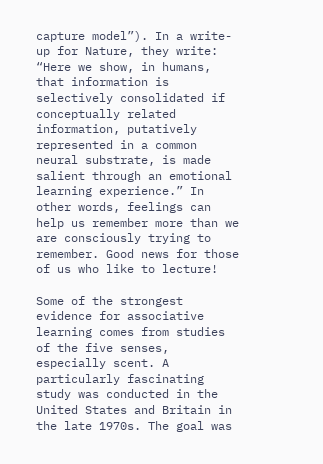capture model”). In a write-up for Nature, they write: “Here we show, in humans, that information is selectively consolidated if conceptually related information, putatively represented in a common neural substrate, is made salient through an emotional learning experience.” In other words, feelings can help us remember more than we are consciously trying to remember. Good news for those of us who like to lecture!

Some of the strongest evidence for associative learning comes from studies of the five senses, especially scent. A particularly fascinating study was conducted in the United States and Britain in the late 1970s. The goal was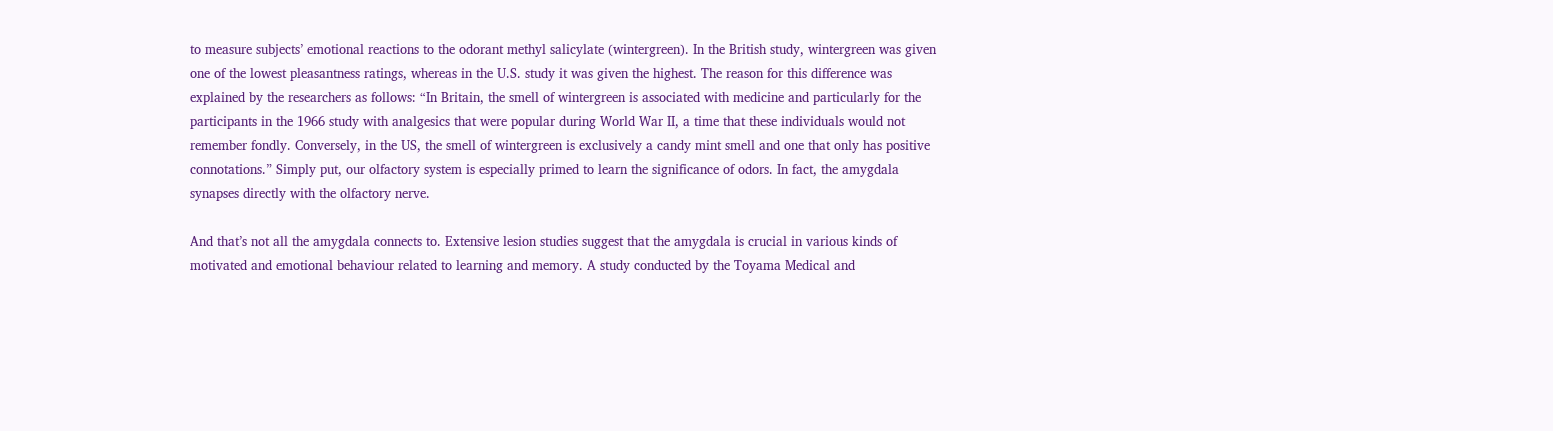to measure subjects’ emotional reactions to the odorant methyl salicylate (wintergreen). In the British study, wintergreen was given one of the lowest pleasantness ratings, whereas in the U.S. study it was given the highest. The reason for this difference was explained by the researchers as follows: “In Britain, the smell of wintergreen is associated with medicine and particularly for the participants in the 1966 study with analgesics that were popular during World War II, a time that these individuals would not remember fondly. Conversely, in the US, the smell of wintergreen is exclusively a candy mint smell and one that only has positive connotations.” Simply put, our olfactory system is especially primed to learn the significance of odors. In fact, the amygdala synapses directly with the olfactory nerve.

And that’s not all the amygdala connects to. Extensive lesion studies suggest that the amygdala is crucial in various kinds of motivated and emotional behaviour related to learning and memory. A study conducted by the Toyama Medical and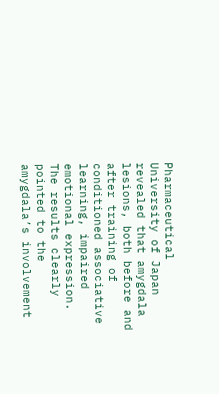Pharmaceutical University of Japan revealed that amygdala lesions, both before and after training of conditioned associative learning, impaired emotional expression. The results clearly pointed to the amygdala’s involvement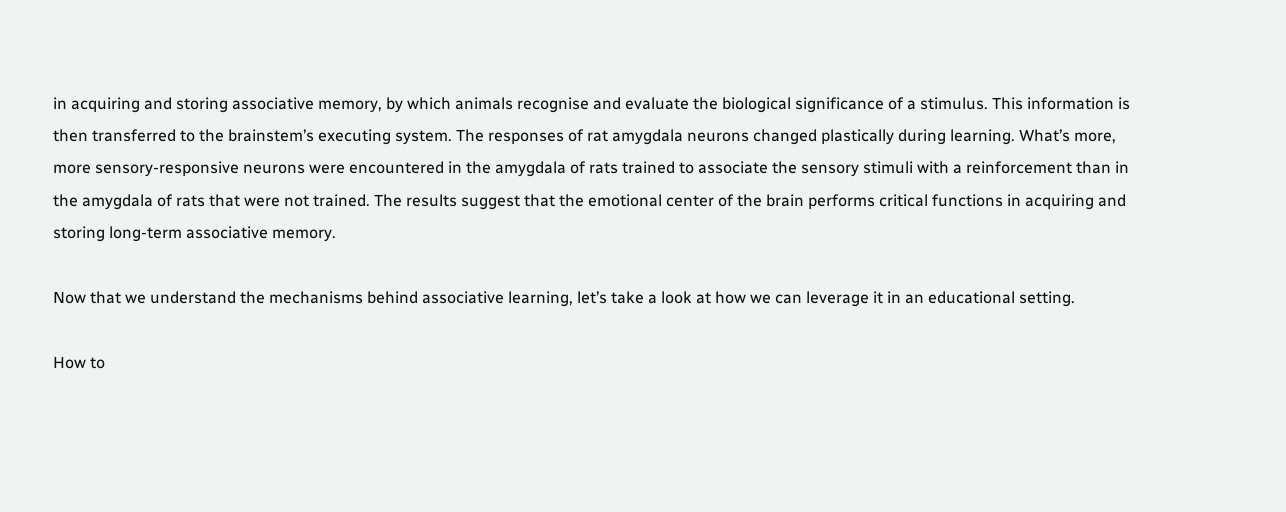in acquiring and storing associative memory, by which animals recognise and evaluate the biological significance of a stimulus. This information is then transferred to the brainstem’s executing system. The responses of rat amygdala neurons changed plastically during learning. What’s more, more sensory-responsive neurons were encountered in the amygdala of rats trained to associate the sensory stimuli with a reinforcement than in the amygdala of rats that were not trained. The results suggest that the emotional center of the brain performs critical functions in acquiring and storing long-term associative memory.

Now that we understand the mechanisms behind associative learning, let’s take a look at how we can leverage it in an educational setting.

How to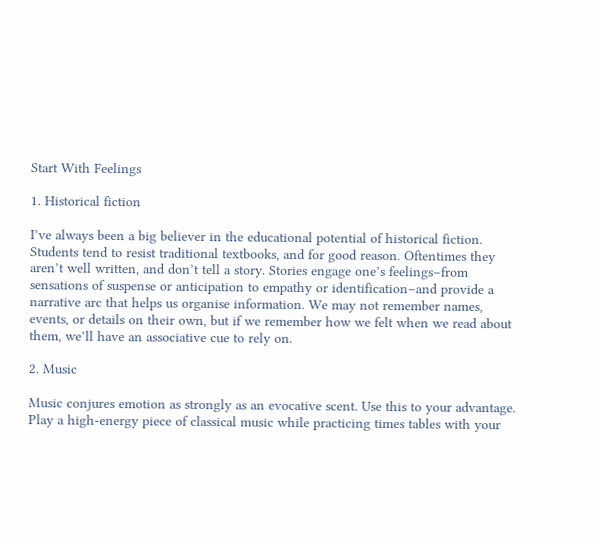Start With Feelings

1. Historical fiction

I’ve always been a big believer in the educational potential of historical fiction. Students tend to resist traditional textbooks, and for good reason. Oftentimes they aren’t well written, and don’t tell a story. Stories engage one’s feelings–from sensations of suspense or anticipation to empathy or identification–and provide a narrative arc that helps us organise information. We may not remember names, events, or details on their own, but if we remember how we felt when we read about them, we’ll have an associative cue to rely on.

2. Music

Music conjures emotion as strongly as an evocative scent. Use this to your advantage. Play a high-energy piece of classical music while practicing times tables with your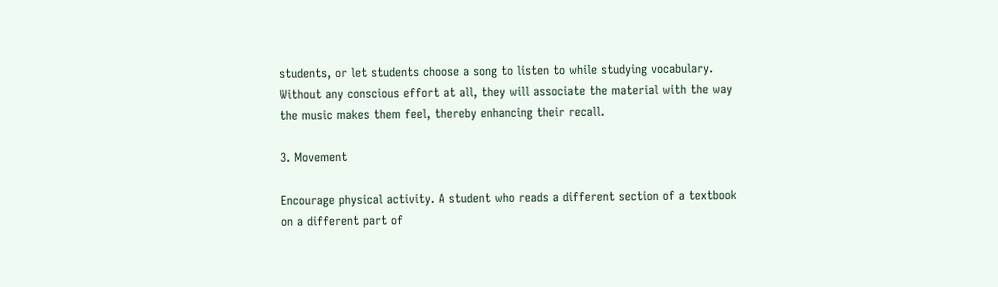students, or let students choose a song to listen to while studying vocabulary. Without any conscious effort at all, they will associate the material with the way the music makes them feel, thereby enhancing their recall.

3. Movement

Encourage physical activity. A student who reads a different section of a textbook on a different part of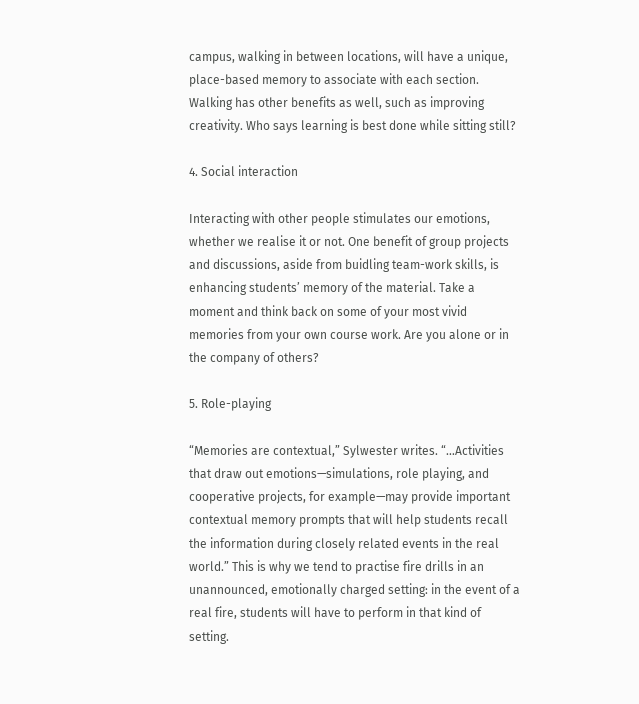campus, walking in between locations, will have a unique, place-based memory to associate with each section. Walking has other benefits as well, such as improving creativity. Who says learning is best done while sitting still?

4. Social interaction

Interacting with other people stimulates our emotions, whether we realise it or not. One benefit of group projects and discussions, aside from buidling team-work skills, is enhancing students’ memory of the material. Take a moment and think back on some of your most vivid memories from your own course work. Are you alone or in the company of others?

5. Role-playing

“Memories are contextual,” Sylwester writes. “…Activities that draw out emotions—simulations, role playing, and cooperative projects, for example—may provide important contextual memory prompts that will help students recall the information during closely related events in the real world.” This is why we tend to practise fire drills in an unannounced, emotionally charged setting: in the event of a real fire, students will have to perform in that kind of setting.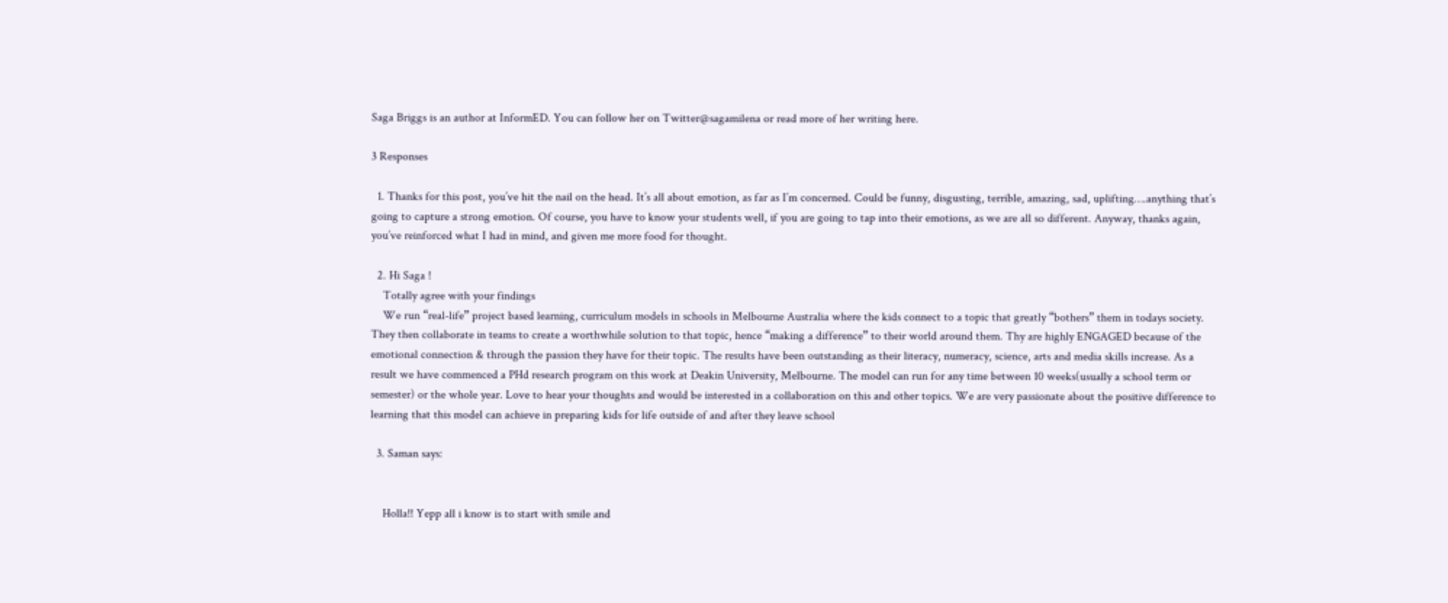Saga Briggs is an author at InformED. You can follow her on Twitter@sagamilena or read more of her writing here.

3 Responses

  1. Thanks for this post, you’ve hit the nail on the head. It’s all about emotion, as far as I’m concerned. Could be funny, disgusting, terrible, amazing, sad, uplifting….anything that’s going to capture a strong emotion. Of course, you have to know your students well, if you are going to tap into their emotions, as we are all so different. Anyway, thanks again, you’ve reinforced what I had in mind, and given me more food for thought.

  2. Hi Saga !
    Totally agree with your findings
    We run “real-life” project based learning, curriculum models in schools in Melbourne Australia where the kids connect to a topic that greatly “bothers” them in todays society. They then collaborate in teams to create a worthwhile solution to that topic, hence “making a difference” to their world around them. Thy are highly ENGAGED because of the emotional connection & through the passion they have for their topic. The results have been outstanding as their literacy, numeracy, science, arts and media skills increase. As a result we have commenced a PHd research program on this work at Deakin University, Melbourne. The model can run for any time between 10 weeks(usually a school term or semester) or the whole year. Love to hear your thoughts and would be interested in a collaboration on this and other topics. We are very passionate about the positive difference to learning that this model can achieve in preparing kids for life outside of and after they leave school

  3. Saman says:


    Holla!! Yepp all i know is to start with smile and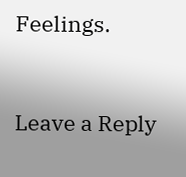Feelings.


Leave a Reply